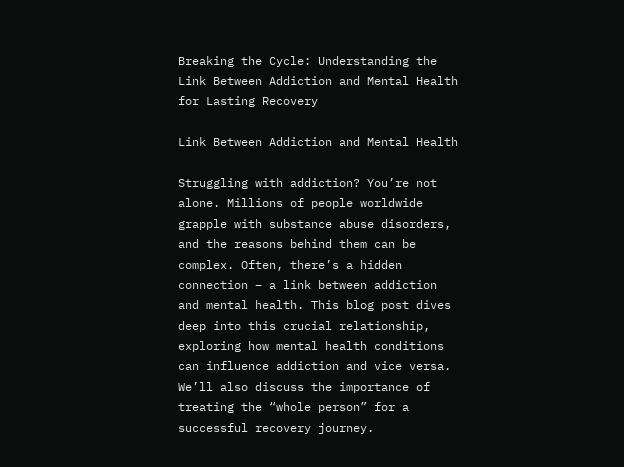Breaking the Cycle: Understanding the Link Between Addiction and Mental Health for Lasting Recovery

Link Between Addiction and Mental Health

Struggling with addiction? You’re not alone. Millions of people worldwide grapple with substance abuse disorders, and the reasons behind them can be complex. Often, there’s a hidden connection – a link between addiction and mental health. This blog post dives deep into this crucial relationship, exploring how mental health conditions can influence addiction and vice versa. We’ll also discuss the importance of treating the “whole person” for a successful recovery journey.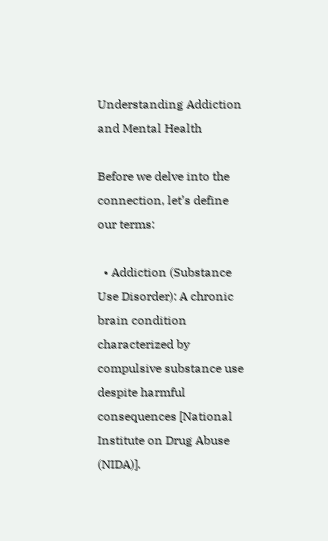Understanding Addiction and Mental Health

Before we delve into the connection, let’s define our terms:

  • Addiction (Substance Use Disorder): A chronic brain condition characterized by compulsive substance use despite harmful consequences [National Institute on Drug Abuse (NIDA)].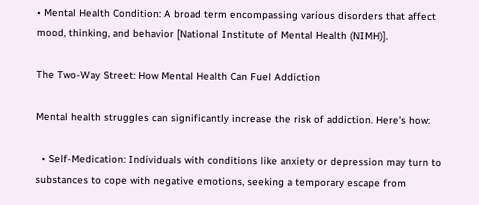• Mental Health Condition: A broad term encompassing various disorders that affect mood, thinking, and behavior [National Institute of Mental Health (NIMH)].

The Two-Way Street: How Mental Health Can Fuel Addiction

Mental health struggles can significantly increase the risk of addiction. Here’s how:

  • Self-Medication: Individuals with conditions like anxiety or depression may turn to substances to cope with negative emotions, seeking a temporary escape from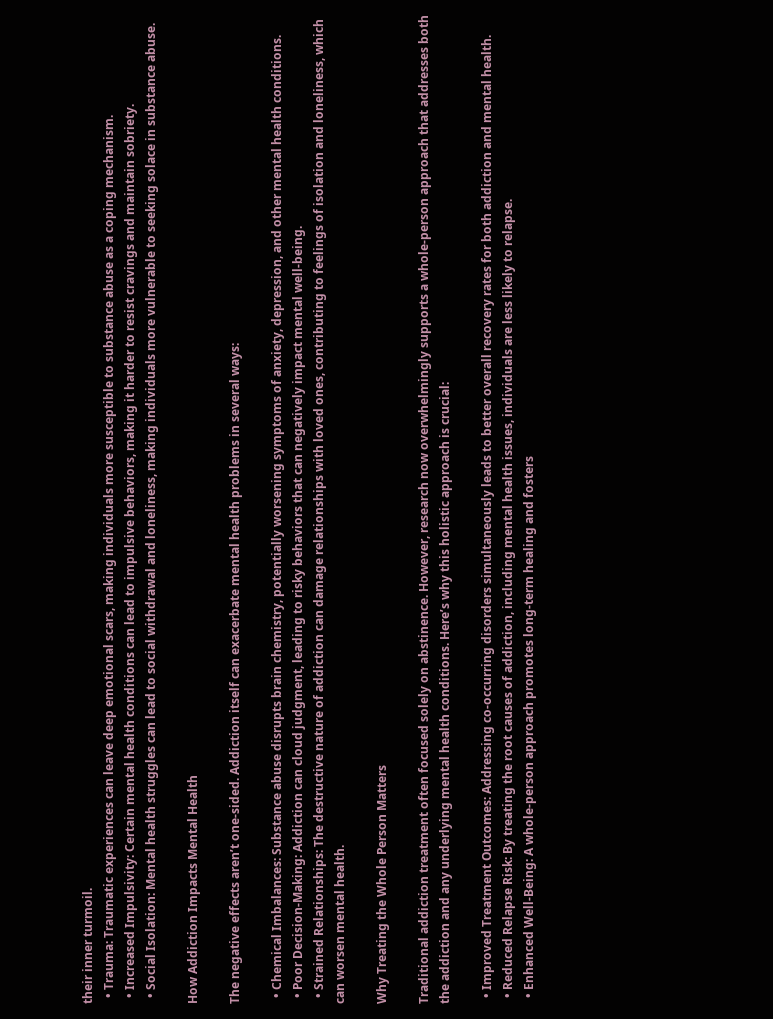their inner turmoil.
  • Trauma: Traumatic experiences can leave deep emotional scars, making individuals more susceptible to substance abuse as a coping mechanism.
  • Increased Impulsivity: Certain mental health conditions can lead to impulsive behaviors, making it harder to resist cravings and maintain sobriety.
  • Social Isolation: Mental health struggles can lead to social withdrawal and loneliness, making individuals more vulnerable to seeking solace in substance abuse.

How Addiction Impacts Mental Health

The negative effects aren’t one-sided. Addiction itself can exacerbate mental health problems in several ways:

  • Chemical Imbalances: Substance abuse disrupts brain chemistry, potentially worsening symptoms of anxiety, depression, and other mental health conditions.
  • Poor Decision-Making: Addiction can cloud judgment, leading to risky behaviors that can negatively impact mental well-being.
  • Strained Relationships: The destructive nature of addiction can damage relationships with loved ones, contributing to feelings of isolation and loneliness, which can worsen mental health.

Why Treating the Whole Person Matters

Traditional addiction treatment often focused solely on abstinence. However, research now overwhelmingly supports a whole-person approach that addresses both the addiction and any underlying mental health conditions. Here’s why this holistic approach is crucial:

  • Improved Treatment Outcomes: Addressing co-occurring disorders simultaneously leads to better overall recovery rates for both addiction and mental health.
  • Reduced Relapse Risk: By treating the root causes of addiction, including mental health issues, individuals are less likely to relapse.
  • Enhanced Well-Being: A whole-person approach promotes long-term healing and fosters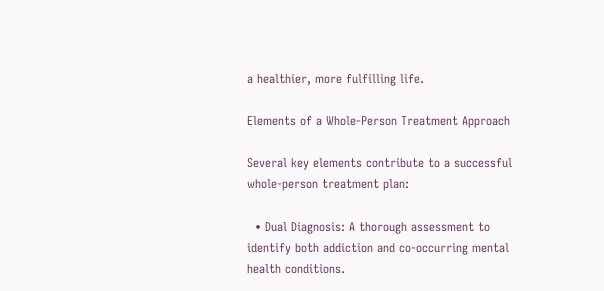a healthier, more fulfilling life.

Elements of a Whole-Person Treatment Approach

Several key elements contribute to a successful whole-person treatment plan:

  • Dual Diagnosis: A thorough assessment to identify both addiction and co-occurring mental health conditions.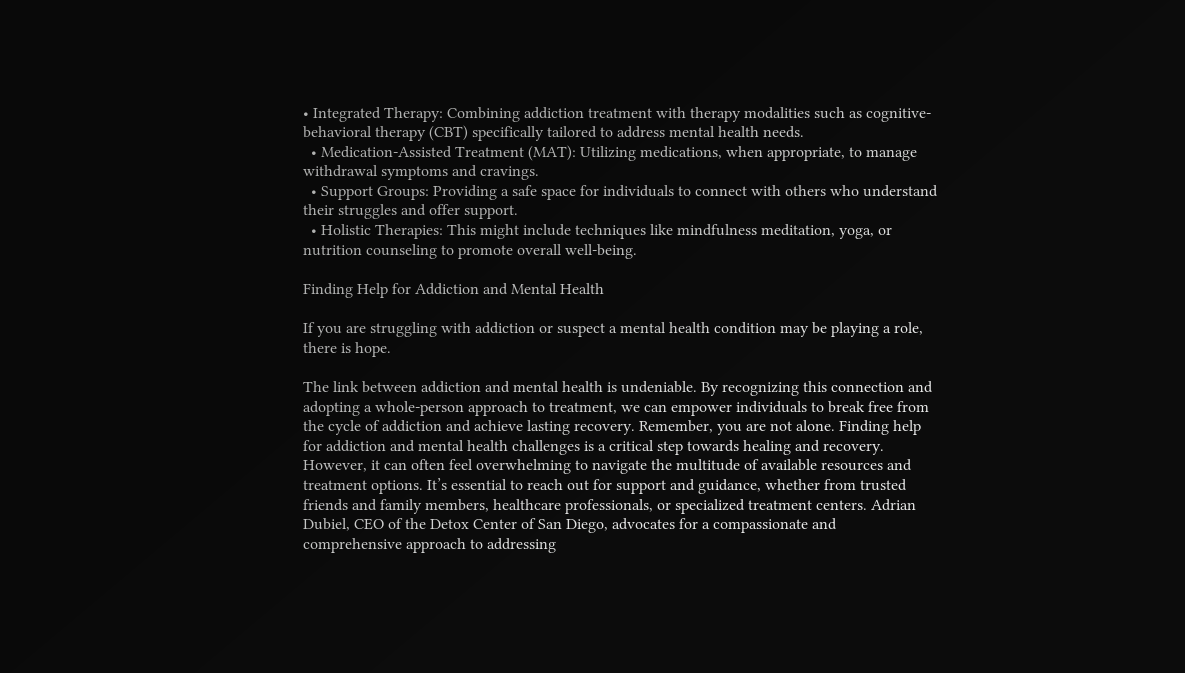• Integrated Therapy: Combining addiction treatment with therapy modalities such as cognitive-behavioral therapy (CBT) specifically tailored to address mental health needs.
  • Medication-Assisted Treatment (MAT): Utilizing medications, when appropriate, to manage withdrawal symptoms and cravings.
  • Support Groups: Providing a safe space for individuals to connect with others who understand their struggles and offer support.
  • Holistic Therapies: This might include techniques like mindfulness meditation, yoga, or nutrition counseling to promote overall well-being.

Finding Help for Addiction and Mental Health

If you are struggling with addiction or suspect a mental health condition may be playing a role, there is hope.

The link between addiction and mental health is undeniable. By recognizing this connection and adopting a whole-person approach to treatment, we can empower individuals to break free from the cycle of addiction and achieve lasting recovery. Remember, you are not alone. Finding help for addiction and mental health challenges is a critical step towards healing and recovery. However, it can often feel overwhelming to navigate the multitude of available resources and treatment options. It’s essential to reach out for support and guidance, whether from trusted friends and family members, healthcare professionals, or specialized treatment centers. Adrian Dubiel, CEO of the Detox Center of San Diego, advocates for a compassionate and comprehensive approach to addressing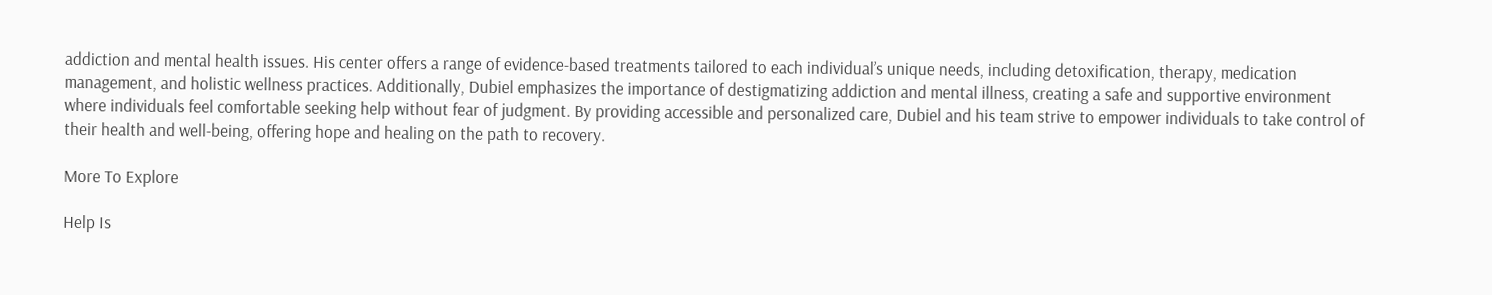addiction and mental health issues. His center offers a range of evidence-based treatments tailored to each individual’s unique needs, including detoxification, therapy, medication management, and holistic wellness practices. Additionally, Dubiel emphasizes the importance of destigmatizing addiction and mental illness, creating a safe and supportive environment where individuals feel comfortable seeking help without fear of judgment. By providing accessible and personalized care, Dubiel and his team strive to empower individuals to take control of their health and well-being, offering hope and healing on the path to recovery.

More To Explore

Help Is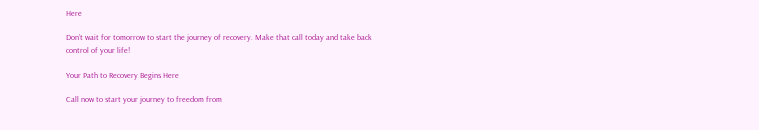Here

Don’t wait for tomorrow to start the journey of recovery. Make that call today and take back control of your life!

Your Path to Recovery Begins Here

Call now to start your journey to freedom from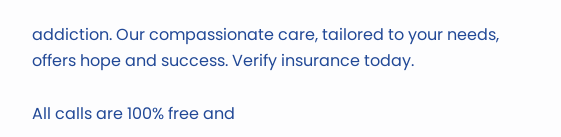addiction. Our compassionate care, tailored to your needs, offers hope and success. Verify insurance today.

All calls are 100% free and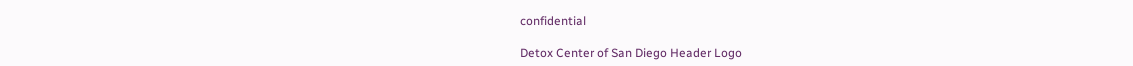confidential

Detox Center of San Diego Header Logo